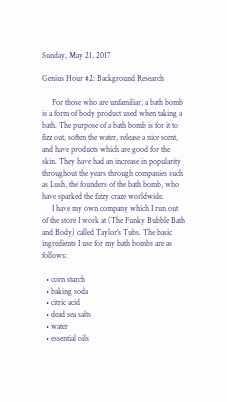Sunday, May 21, 2017

Genius Hour #2: Background Research

     For those who are unfamiliar, a bath bomb is a form of body product used when taking a bath. The purpose of a bath bomb is for it to fizz out, soften the water, release a nice scent, and have products which are good for the skin. They have had an increase in popularity throughout the years through companies such as Lush, the founders of the bath bomb, who have sparked the fizzy craze worldwide.
     I have my own company which I run out of the store I work at (The Funky Bubble Bath and Body) called Taylor's Tubs. The basic ingredients I use for my bath bombs are as follows:

  • corn starch
  • baking soda
  • citric acid
  • dead sea salts
  • water
  • essential oils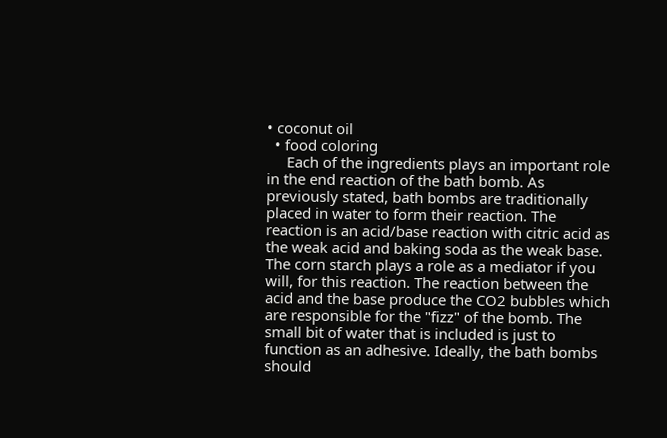• coconut oil
  • food coloring
     Each of the ingredients plays an important role in the end reaction of the bath bomb. As previously stated, bath bombs are traditionally placed in water to form their reaction. The reaction is an acid/base reaction with citric acid as the weak acid and baking soda as the weak base. The corn starch plays a role as a mediator if you will, for this reaction. The reaction between the acid and the base produce the CO2 bubbles which are responsible for the "fizz" of the bomb. The small bit of water that is included is just to function as an adhesive. Ideally, the bath bombs should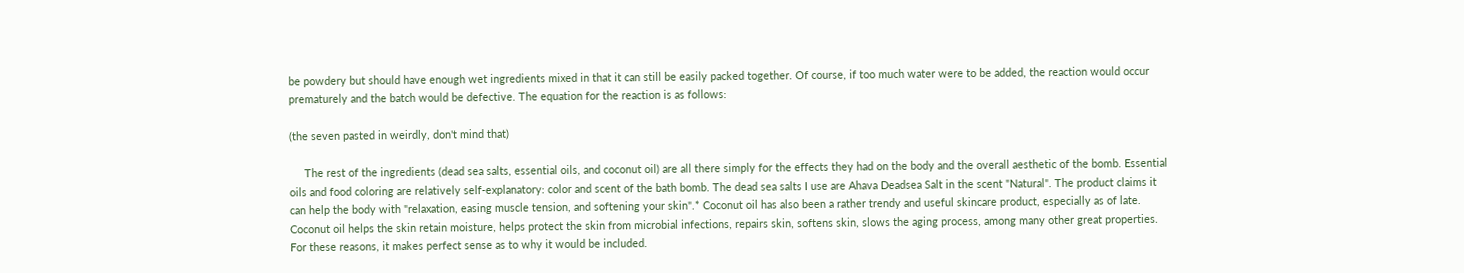be powdery but should have enough wet ingredients mixed in that it can still be easily packed together. Of course, if too much water were to be added, the reaction would occur prematurely and the batch would be defective. The equation for the reaction is as follows:

(the seven pasted in weirdly, don't mind that)

     The rest of the ingredients (dead sea salts, essential oils, and coconut oil) are all there simply for the effects they had on the body and the overall aesthetic of the bomb. Essential oils and food coloring are relatively self-explanatory: color and scent of the bath bomb. The dead sea salts I use are Ahava Deadsea Salt in the scent "Natural". The product claims it can help the body with "relaxation, easing muscle tension, and softening your skin".* Coconut oil has also been a rather trendy and useful skincare product, especially as of late. Coconut oil helps the skin retain moisture, helps protect the skin from microbial infections, repairs skin, softens skin, slows the aging process, among many other great properties. For these reasons, it makes perfect sense as to why it would be included.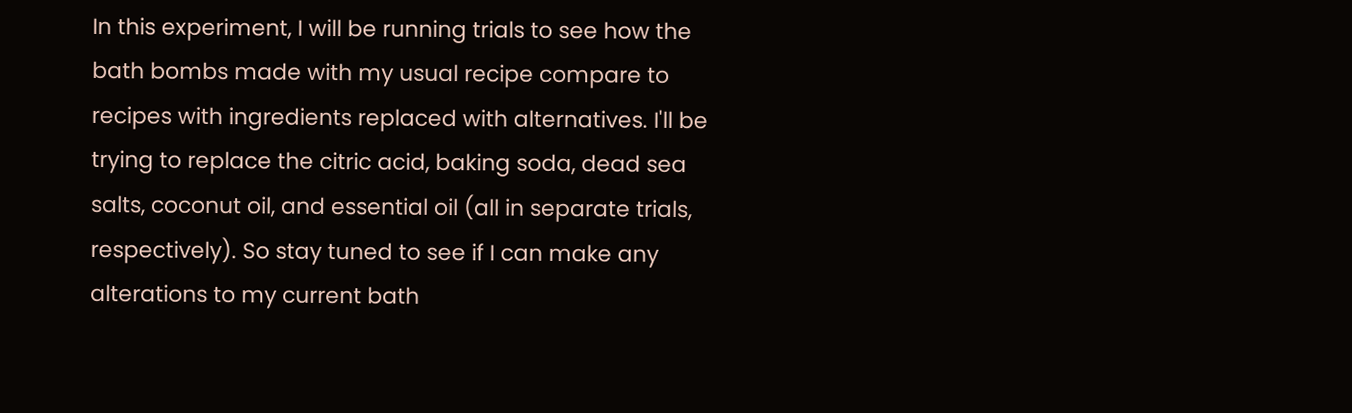In this experiment, I will be running trials to see how the bath bombs made with my usual recipe compare to recipes with ingredients replaced with alternatives. I'll be trying to replace the citric acid, baking soda, dead sea salts, coconut oil, and essential oil (all in separate trials, respectively). So stay tuned to see if I can make any alterations to my current bath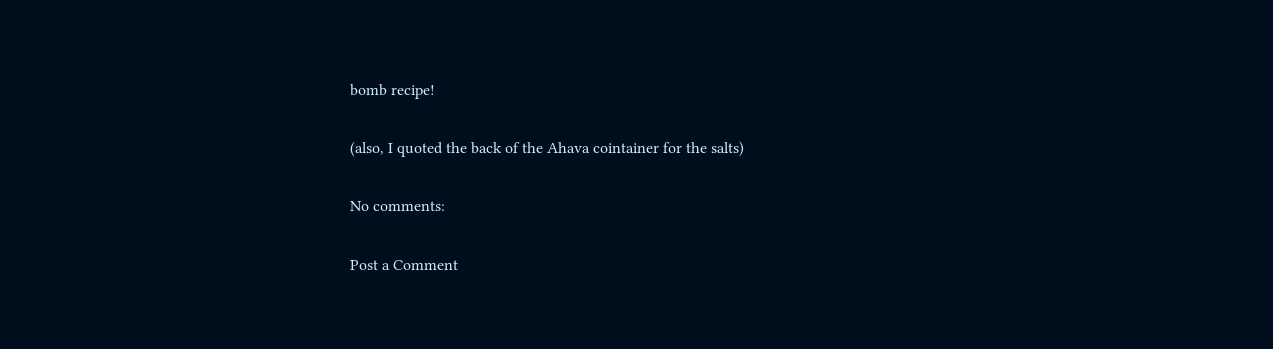bomb recipe!

(also, I quoted the back of the Ahava cointainer for the salts)

No comments:

Post a Comment